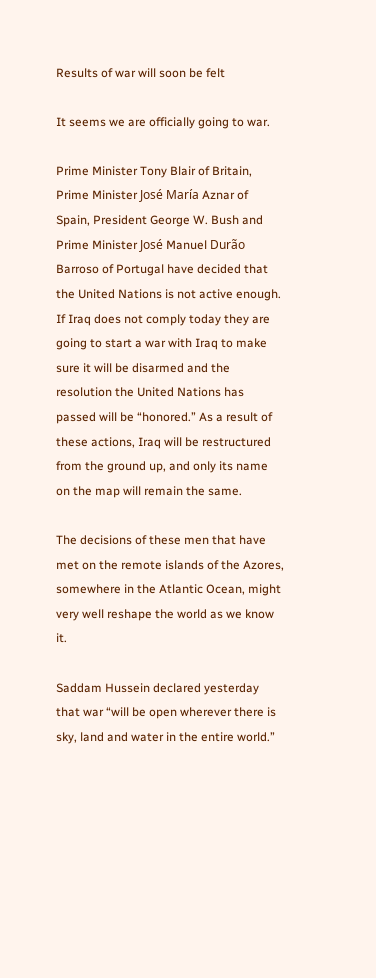Results of war will soon be felt

It seems we are officially going to war.

Prime Minister Tony Blair of Britain, Prime Minister José María Aznar of Spain, President George W. Bush and Prime Minister José Manuel Durão Barroso of Portugal have decided that the United Nations is not active enough. If Iraq does not comply today they are going to start a war with Iraq to make sure it will be disarmed and the resolution the United Nations has passed will be “honored.” As a result of these actions, Iraq will be restructured from the ground up, and only its name on the map will remain the same.

The decisions of these men that have met on the remote islands of the Azores, somewhere in the Atlantic Ocean, might very well reshape the world as we know it.

Saddam Hussein declared yesterday that war “will be open wherever there is sky, land and water in the entire world.”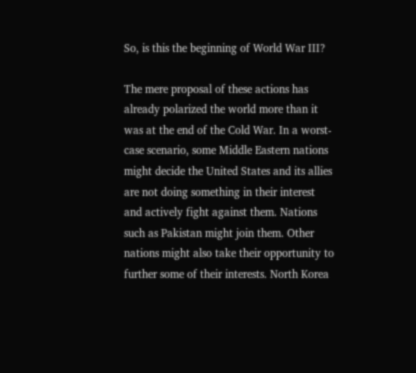So, is this the beginning of World War III?

The mere proposal of these actions has already polarized the world more than it was at the end of the Cold War. In a worst-case scenario, some Middle Eastern nations might decide the United States and its allies are not doing something in their interest and actively fight against them. Nations such as Pakistan might join them. Other nations might also take their opportunity to further some of their interests. North Korea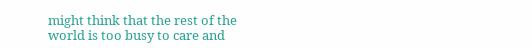might think that the rest of the world is too busy to care and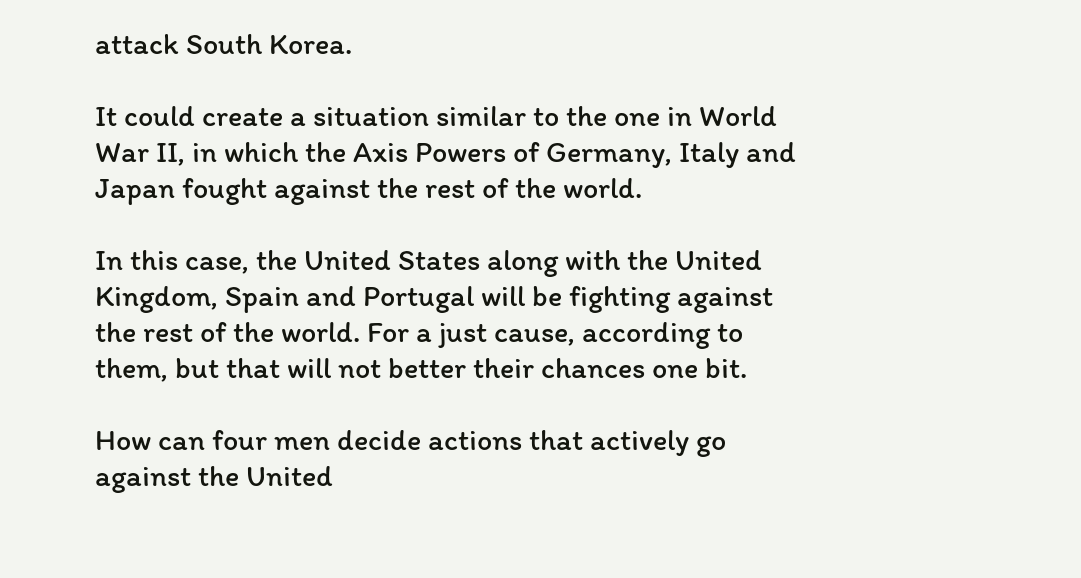attack South Korea.

It could create a situation similar to the one in World War II, in which the Axis Powers of Germany, Italy and Japan fought against the rest of the world.

In this case, the United States along with the United Kingdom, Spain and Portugal will be fighting against the rest of the world. For a just cause, according to them, but that will not better their chances one bit.

How can four men decide actions that actively go against the United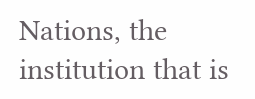Nations, the institution that is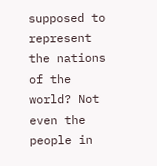supposed to represent the nations of the world? Not even the people in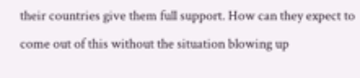their countries give them full support. How can they expect to come out of this without the situation blowing up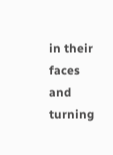in their faces and turning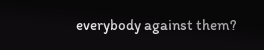everybody against them?